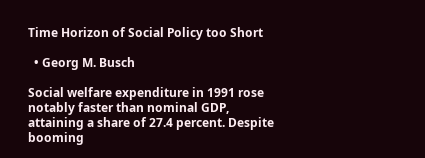Time Horizon of Social Policy too Short

  • Georg M. Busch

Social welfare expenditure in 1991 rose notably faster than nominal GDP, attaining a share of 27.4 percent. Despite booming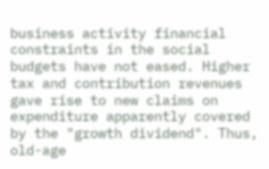business activity financial constraints in the social budgets have not eased. Higher tax and contribution revenues gave rise to new claims on expenditure apparently covered by the "growth dividend". Thus, old-age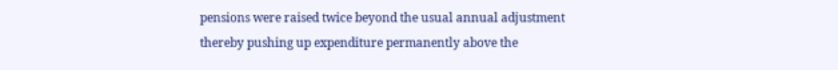pensions were raised twice beyond the usual annual adjustment thereby pushing up expenditure permanently above the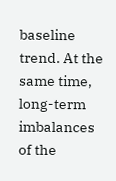baseline trend. At the same time, long-term imbalances of the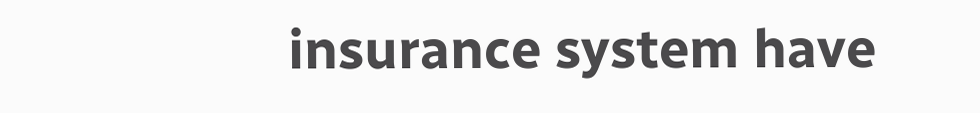insurance system have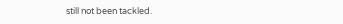still not been tackled.